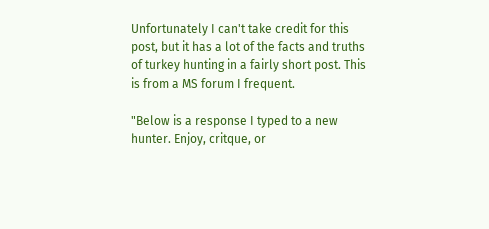Unfortunately I can't take credit for this post, but it has a lot of the facts and truths of turkey hunting in a fairly short post. This is from a MS forum I frequent.

"Below is a response I typed to a new hunter. Enjoy, critque, or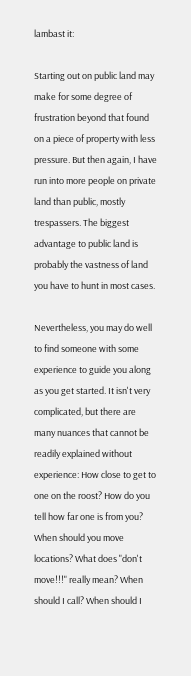lambast it:

Starting out on public land may make for some degree of frustration beyond that found on a piece of property with less pressure. But then again, I have run into more people on private land than public, mostly trespassers. The biggest advantage to public land is probably the vastness of land you have to hunt in most cases.

Nevertheless, you may do well to find someone with some experience to guide you along as you get started. It isn't very complicated, but there are many nuances that cannot be readily explained without experience: How close to get to one on the roost? How do you tell how far one is from you? When should you move locations? What does "don't move!!!" really mean? When should I call? When should I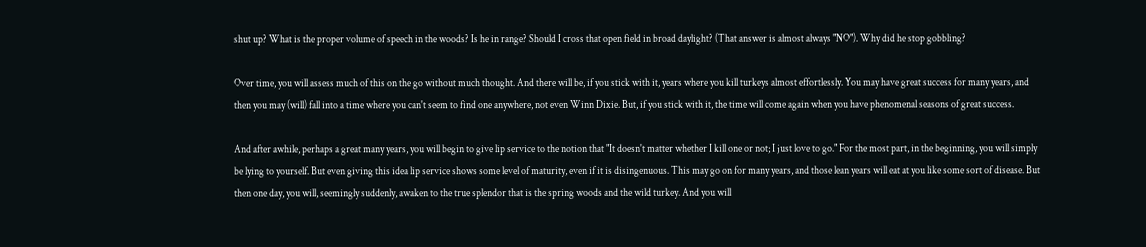shut up? What is the proper volume of speech in the woods? Is he in range? Should I cross that open field in broad daylight? (That answer is almost always "NO"). Why did he stop gobbling?

Over time, you will assess much of this on the go without much thought. And there will be, if you stick with it, years where you kill turkeys almost effortlessly. You may have great success for many years, and then you may (will) fall into a time where you can't seem to find one anywhere, not even Winn Dixie. But, if you stick with it, the time will come again when you have phenomenal seasons of great success.

And after awhile, perhaps a great many years, you will begin to give lip service to the notion that "It doesn't matter whether I kill one or not; I just love to go." For the most part, in the beginning, you will simply be lying to yourself. But even giving this idea lip service shows some level of maturity, even if it is disingenuous. This may go on for many years, and those lean years will eat at you like some sort of disease. But then one day, you will, seemingly suddenly, awaken to the true splendor that is the spring woods and the wild turkey. And you will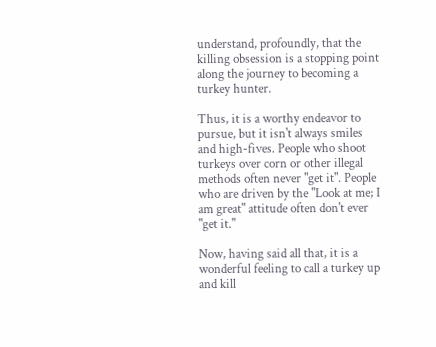understand, profoundly, that the killing obsession is a stopping point along the journey to becoming a turkey hunter.

Thus, it is a worthy endeavor to pursue, but it isn't always smiles and high-fives. People who shoot turkeys over corn or other illegal methods often never "get it". People who are driven by the "Look at me; I am great" attitude often don't ever "get it."

Now, having said all that, it is a wonderful feeling to call a turkey up and kill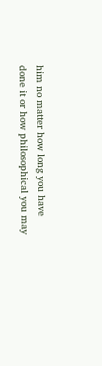him no matter how long you have done it or how philosophical you may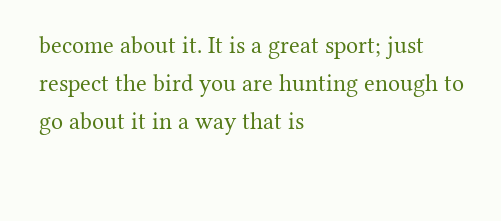become about it. It is a great sport; just respect the bird you are hunting enough to go about it in a way that is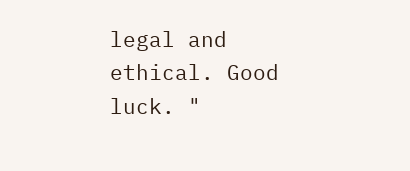legal and ethical. Good luck. "